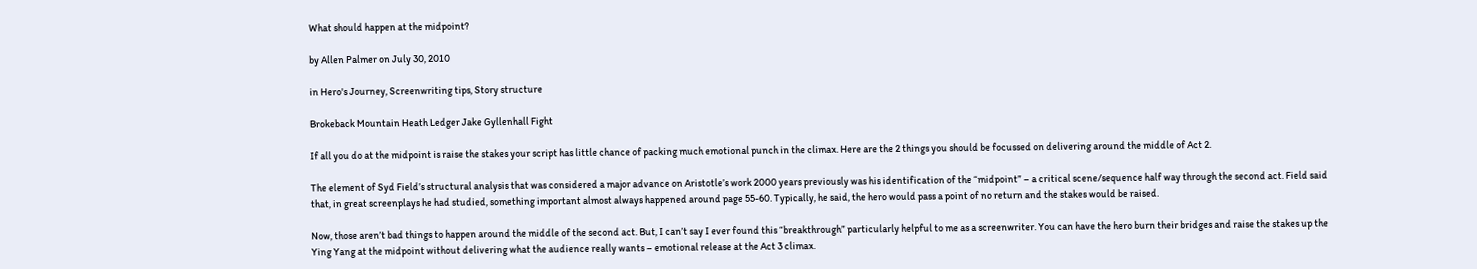What should happen at the midpoint?

by Allen Palmer on July 30, 2010

in Hero's Journey, Screenwriting tips, Story structure

Brokeback Mountain Heath Ledger Jake Gyllenhall Fight

If all you do at the midpoint is raise the stakes your script has little chance of packing much emotional punch in the climax. Here are the 2 things you should be focussed on delivering around the middle of Act 2.

The element of Syd Field’s structural analysis that was considered a major advance on Aristotle’s work 2000 years previously was his identification of the “midpoint” – a critical scene/sequence half way through the second act. Field said that, in great screenplays he had studied, something important almost always happened around page 55-60. Typically, he said, the hero would pass a point of no return and the stakes would be raised.

Now, those aren’t bad things to happen around the middle of the second act. But, I can’t say I ever found this “breakthrough” particularly helpful to me as a screenwriter. You can have the hero burn their bridges and raise the stakes up the Ying Yang at the midpoint without delivering what the audience really wants – emotional release at the Act 3 climax.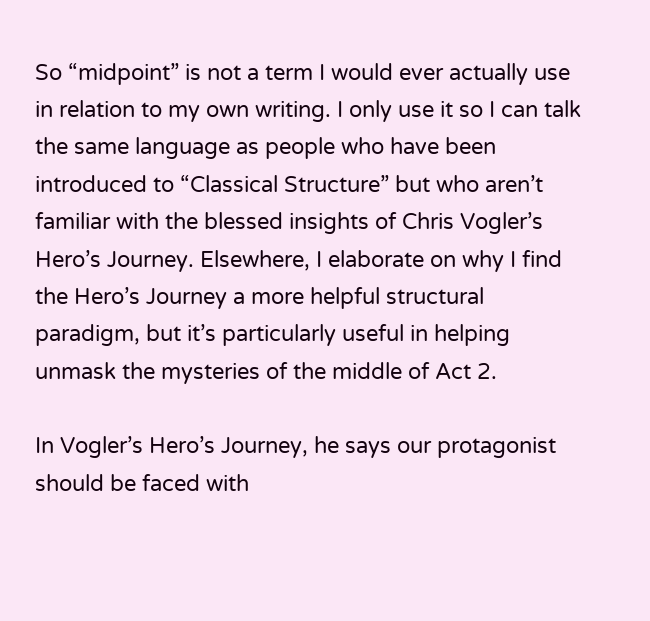So “midpoint” is not a term I would ever actually use in relation to my own writing. I only use it so I can talk the same language as people who have been introduced to “Classical Structure” but who aren’t familiar with the blessed insights of Chris Vogler’s Hero’s Journey. Elsewhere, I elaborate on why I find the Hero’s Journey a more helpful structural paradigm, but it’s particularly useful in helping unmask the mysteries of the middle of Act 2.

In Vogler’s Hero’s Journey, he says our protagonist should be faced with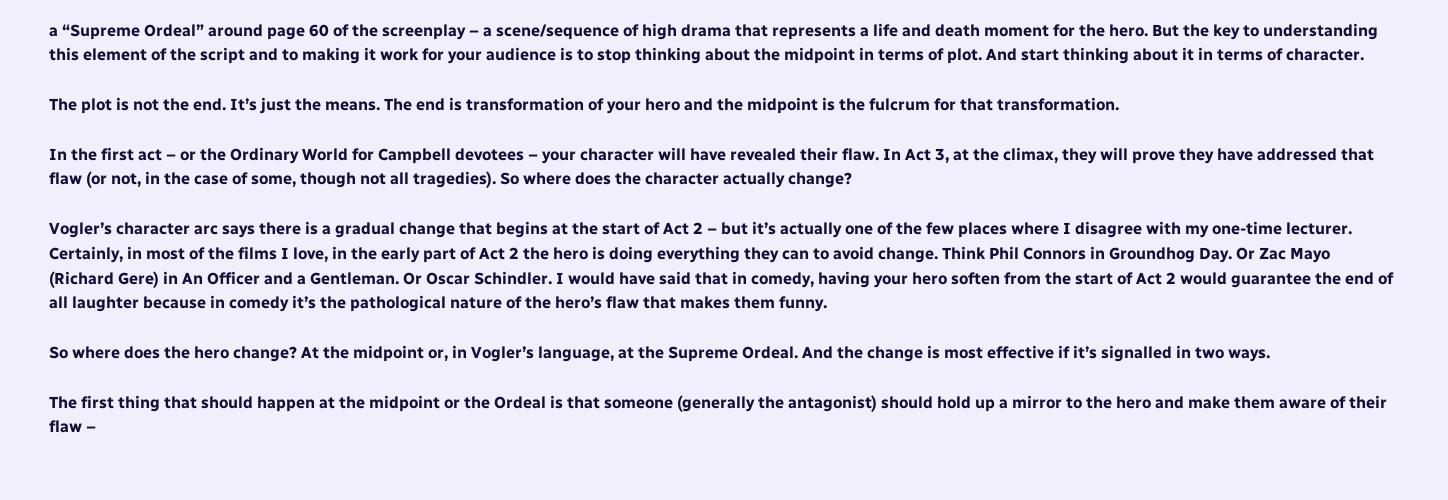a “Supreme Ordeal” around page 60 of the screenplay – a scene/sequence of high drama that represents a life and death moment for the hero. But the key to understanding this element of the script and to making it work for your audience is to stop thinking about the midpoint in terms of plot. And start thinking about it in terms of character.

The plot is not the end. It’s just the means. The end is transformation of your hero and the midpoint is the fulcrum for that transformation.

In the first act – or the Ordinary World for Campbell devotees – your character will have revealed their flaw. In Act 3, at the climax, they will prove they have addressed that flaw (or not, in the case of some, though not all tragedies). So where does the character actually change?

Vogler’s character arc says there is a gradual change that begins at the start of Act 2 – but it’s actually one of the few places where I disagree with my one-time lecturer. Certainly, in most of the films I love, in the early part of Act 2 the hero is doing everything they can to avoid change. Think Phil Connors in Groundhog Day. Or Zac Mayo (Richard Gere) in An Officer and a Gentleman. Or Oscar Schindler. I would have said that in comedy, having your hero soften from the start of Act 2 would guarantee the end of all laughter because in comedy it’s the pathological nature of the hero’s flaw that makes them funny.

So where does the hero change? At the midpoint or, in Vogler’s language, at the Supreme Ordeal. And the change is most effective if it’s signalled in two ways.

The first thing that should happen at the midpoint or the Ordeal is that someone (generally the antagonist) should hold up a mirror to the hero and make them aware of their flaw –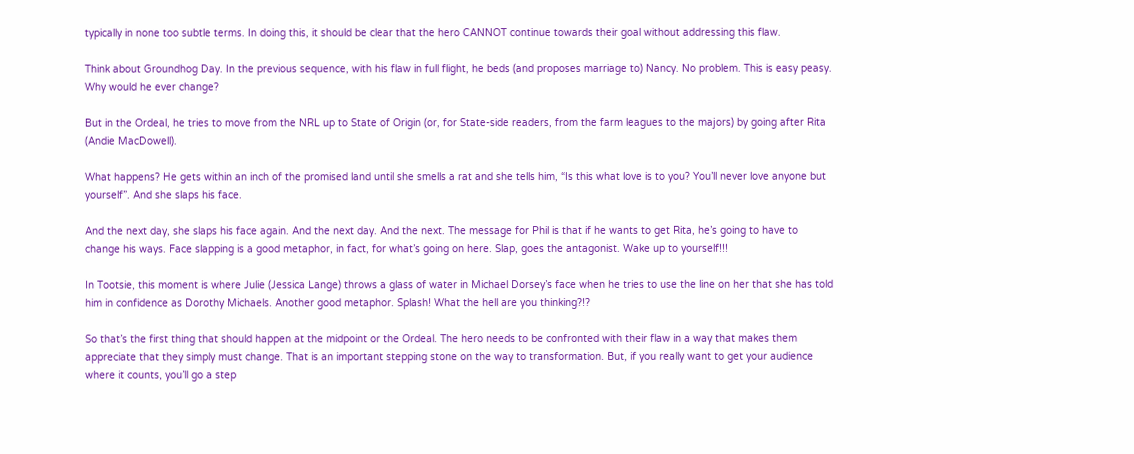typically in none too subtle terms. In doing this, it should be clear that the hero CANNOT continue towards their goal without addressing this flaw.

Think about Groundhog Day. In the previous sequence, with his flaw in full flight, he beds (and proposes marriage to) Nancy. No problem. This is easy peasy. Why would he ever change?

But in the Ordeal, he tries to move from the NRL up to State of Origin (or, for State-side readers, from the farm leagues to the majors) by going after Rita (Andie MacDowell).

What happens? He gets within an inch of the promised land until she smells a rat and she tells him, “Is this what love is to you? You’ll never love anyone but yourself”. And she slaps his face.

And the next day, she slaps his face again. And the next day. And the next. The message for Phil is that if he wants to get Rita, he’s going to have to change his ways. Face slapping is a good metaphor, in fact, for what’s going on here. Slap, goes the antagonist. Wake up to yourself!!!

In Tootsie, this moment is where Julie (Jessica Lange) throws a glass of water in Michael Dorsey’s face when he tries to use the line on her that she has told him in confidence as Dorothy Michaels. Another good metaphor. Splash! What the hell are you thinking?!?

So that’s the first thing that should happen at the midpoint or the Ordeal. The hero needs to be confronted with their flaw in a way that makes them appreciate that they simply must change. That is an important stepping stone on the way to transformation. But, if you really want to get your audience where it counts, you’ll go a step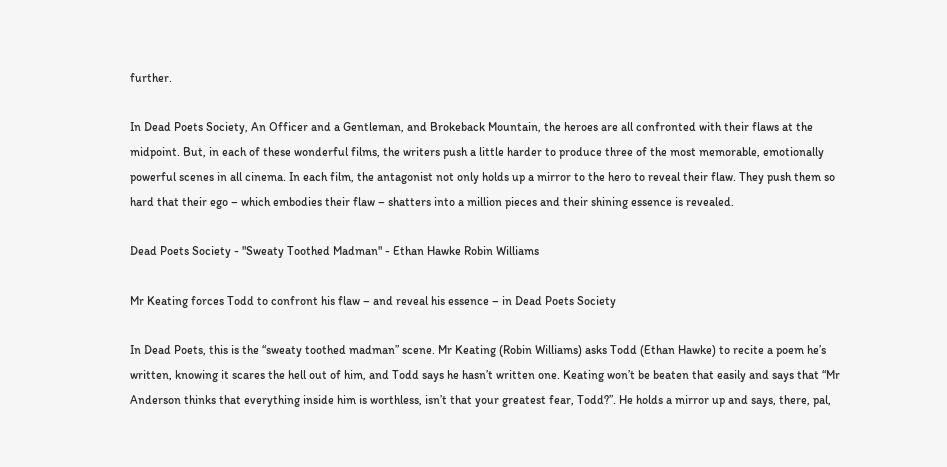further.

In Dead Poets Society, An Officer and a Gentleman, and Brokeback Mountain, the heroes are all confronted with their flaws at the midpoint. But, in each of these wonderful films, the writers push a little harder to produce three of the most memorable, emotionally powerful scenes in all cinema. In each film, the antagonist not only holds up a mirror to the hero to reveal their flaw. They push them so hard that their ego – which embodies their flaw – shatters into a million pieces and their shining essence is revealed.

Dead Poets Society - "Sweaty Toothed Madman" - Ethan Hawke Robin Williams

Mr Keating forces Todd to confront his flaw – and reveal his essence – in Dead Poets Society

In Dead Poets, this is the “sweaty toothed madman” scene. Mr Keating (Robin Williams) asks Todd (Ethan Hawke) to recite a poem he’s written, knowing it scares the hell out of him, and Todd says he hasn’t written one. Keating won’t be beaten that easily and says that “Mr Anderson thinks that everything inside him is worthless, isn’t that your greatest fear, Todd?”. He holds a mirror up and says, there, pal,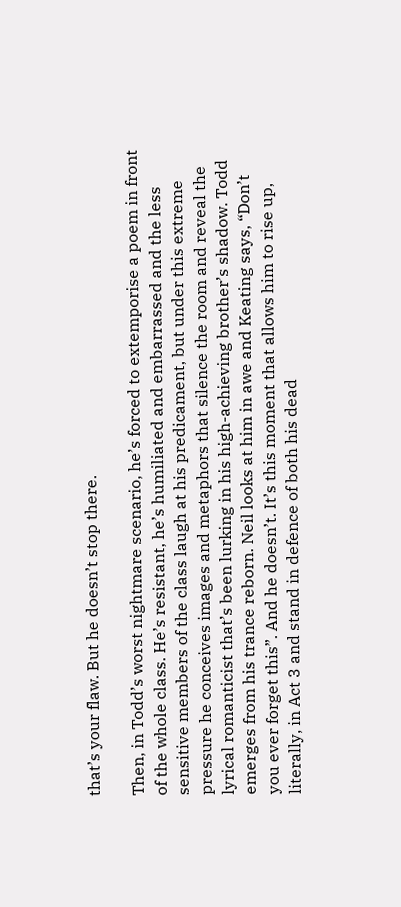that’s your flaw. But he doesn’t stop there.

Then, in Todd’s worst nightmare scenario, he’s forced to extemporise a poem in front of the whole class. He’s resistant, he’s humiliated and embarrassed and the less sensitive members of the class laugh at his predicament, but under this extreme pressure he conceives images and metaphors that silence the room and reveal the lyrical romanticist that’s been lurking in his high-achieving brother’s shadow. Todd emerges from his trance reborn. Neil looks at him in awe and Keating says, “Don’t you ever forget this”. And he doesn’t. It’s this moment that allows him to rise up, literally, in Act 3 and stand in defence of both his dead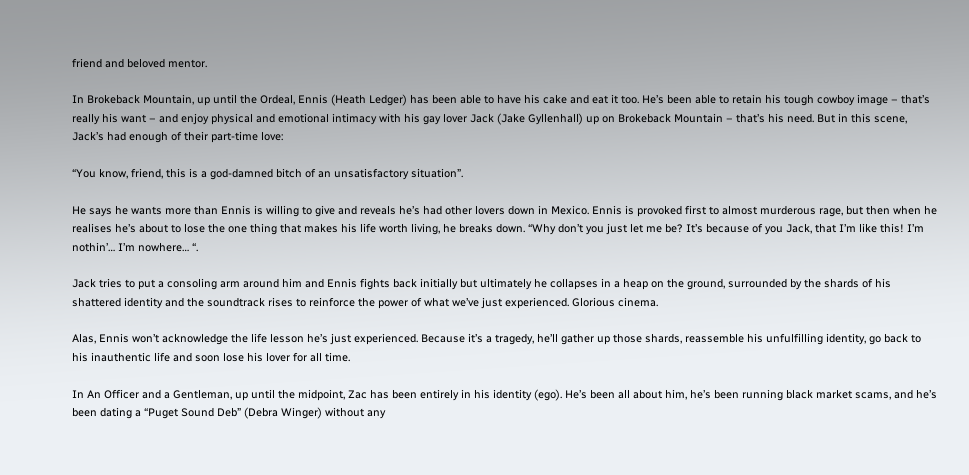friend and beloved mentor.

In Brokeback Mountain, up until the Ordeal, Ennis (Heath Ledger) has been able to have his cake and eat it too. He’s been able to retain his tough cowboy image – that’s really his want – and enjoy physical and emotional intimacy with his gay lover Jack (Jake Gyllenhall) up on Brokeback Mountain – that’s his need. But in this scene, Jack’s had enough of their part-time love:

“You know, friend, this is a god-damned bitch of an unsatisfactory situation”.

He says he wants more than Ennis is willing to give and reveals he’s had other lovers down in Mexico. Ennis is provoked first to almost murderous rage, but then when he realises he’s about to lose the one thing that makes his life worth living, he breaks down. “Why don’t you just let me be? It’s because of you Jack, that I’m like this! I’m nothin’… I’m nowhere… “.

Jack tries to put a consoling arm around him and Ennis fights back initially but ultimately he collapses in a heap on the ground, surrounded by the shards of his shattered identity and the soundtrack rises to reinforce the power of what we’ve just experienced. Glorious cinema.

Alas, Ennis won’t acknowledge the life lesson he’s just experienced. Because it’s a tragedy, he’ll gather up those shards, reassemble his unfulfilling identity, go back to his inauthentic life and soon lose his lover for all time.

In An Officer and a Gentleman, up until the midpoint, Zac has been entirely in his identity (ego). He’s been all about him, he’s been running black market scams, and he’s been dating a “Puget Sound Deb” (Debra Winger) without any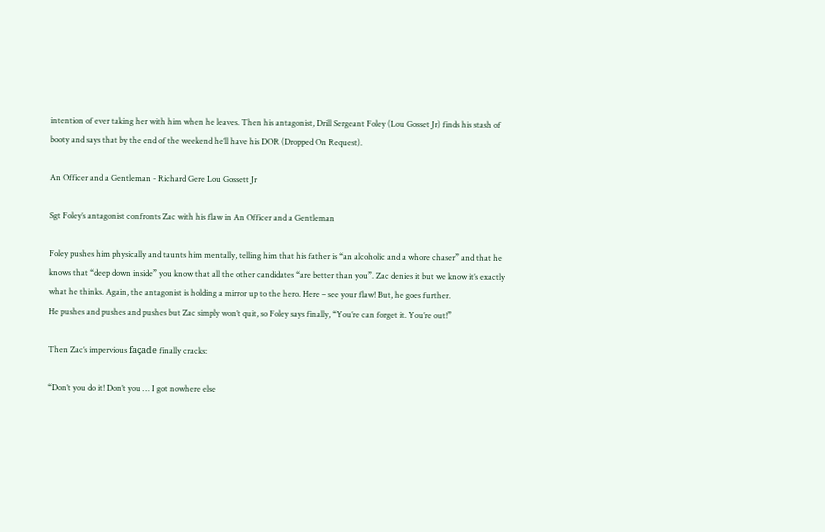intention of ever taking her with him when he leaves. Then his antagonist, Drill Sergeant Foley (Lou Gosset Jr) finds his stash of booty and says that by the end of the weekend he’ll have his DOR (Dropped On Request).

An Officer and a Gentleman - Richard Gere Lou Gossett Jr

Sgt Foley’s antagonist confronts Zac with his flaw in An Officer and a Gentleman

Foley pushes him physically and taunts him mentally, telling him that his father is “an alcoholic and a whore chaser” and that he knows that “deep down inside” you know that all the other candidates “are better than you”. Zac denies it but we know it’s exactly what he thinks. Again, the antagonist is holding a mirror up to the hero. Here – see your flaw! But, he goes further.
He pushes and pushes and pushes but Zac simply won’t quit, so Foley says finally, “You’re can forget it. You’re out!”

Then Zac’s impervious façade finally cracks:

“Don’t you do it! Don’t you … I got nowhere else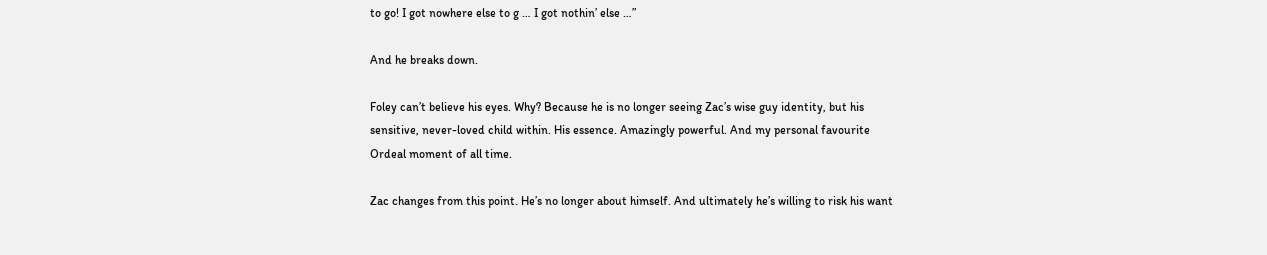to go! I got nowhere else to g … I got nothin’ else …”

And he breaks down.

Foley can’t believe his eyes. Why? Because he is no longer seeing Zac’s wise guy identity, but his sensitive, never-loved child within. His essence. Amazingly powerful. And my personal favourite Ordeal moment of all time.

Zac changes from this point. He’s no longer about himself. And ultimately he’s willing to risk his want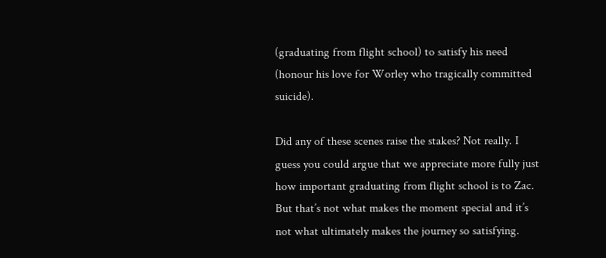(graduating from flight school) to satisfy his need (honour his love for Worley who tragically committed suicide).

Did any of these scenes raise the stakes? Not really. I guess you could argue that we appreciate more fully just how important graduating from flight school is to Zac. But that’s not what makes the moment special and it’s not what ultimately makes the journey so satisfying.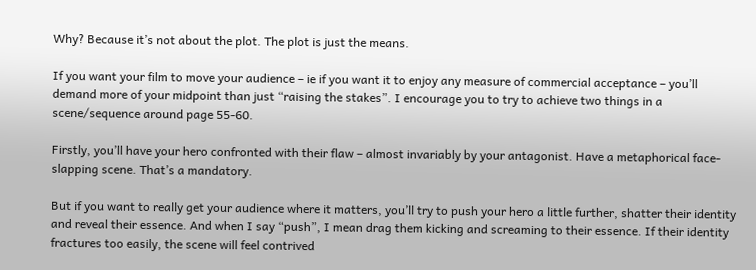Why? Because it’s not about the plot. The plot is just the means.

If you want your film to move your audience – ie if you want it to enjoy any measure of commercial acceptance – you’ll demand more of your midpoint than just “raising the stakes”. I encourage you to try to achieve two things in a scene/sequence around page 55-60.

Firstly, you’ll have your hero confronted with their flaw – almost invariably by your antagonist. Have a metaphorical face-slapping scene. That’s a mandatory.

But if you want to really get your audience where it matters, you’ll try to push your hero a little further, shatter their identity and reveal their essence. And when I say “push”, I mean drag them kicking and screaming to their essence. If their identity fractures too easily, the scene will feel contrived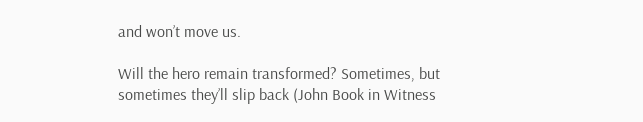and won’t move us.

Will the hero remain transformed? Sometimes, but sometimes they’ll slip back (John Book in Witness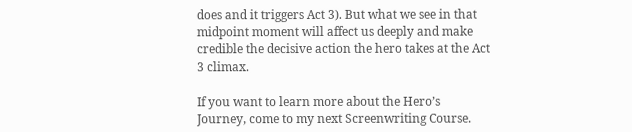does and it triggers Act 3). But what we see in that midpoint moment will affect us deeply and make credible the decisive action the hero takes at the Act 3 climax.

If you want to learn more about the Hero’s Journey, come to my next Screenwriting Course.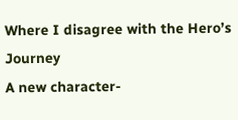Where I disagree with the Hero’s Journey
A new character-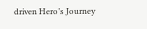driven Hero’s Journey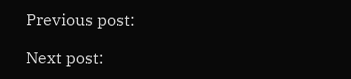Previous post:

Next post: